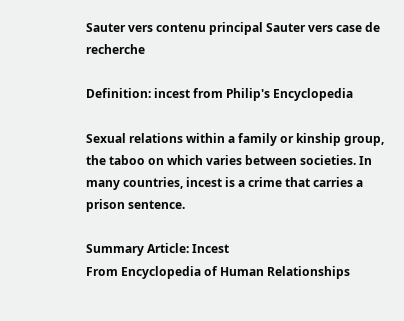Sauter vers contenu principal Sauter vers case de recherche

Definition: incest from Philip's Encyclopedia

Sexual relations within a family or kinship group, the taboo on which varies between societies. In many countries, incest is a crime that carries a prison sentence.

Summary Article: Incest
From Encyclopedia of Human Relationships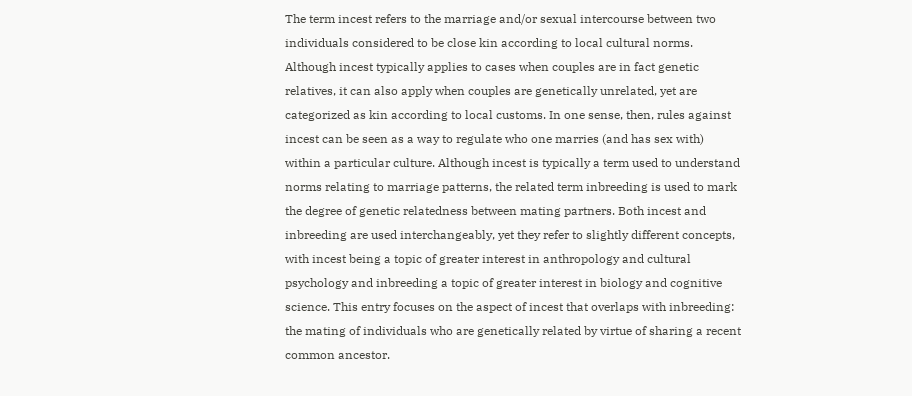The term incest refers to the marriage and/or sexual intercourse between two individuals considered to be close kin according to local cultural norms. Although incest typically applies to cases when couples are in fact genetic relatives, it can also apply when couples are genetically unrelated, yet are categorized as kin according to local customs. In one sense, then, rules against incest can be seen as a way to regulate who one marries (and has sex with) within a particular culture. Although incest is typically a term used to understand norms relating to marriage patterns, the related term inbreeding is used to mark the degree of genetic relatedness between mating partners. Both incest and inbreeding are used interchangeably, yet they refer to slightly different concepts, with incest being a topic of greater interest in anthropology and cultural psychology and inbreeding a topic of greater interest in biology and cognitive science. This entry focuses on the aspect of incest that overlaps with inbreeding: the mating of individuals who are genetically related by virtue of sharing a recent common ancestor.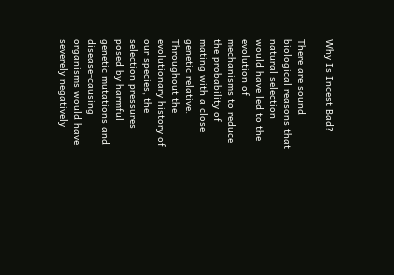Why Is Incest Bad?

There are sound biological reasons that natural selection would have led to the evolution of mechanisms to reduce the probability of mating with a close genetic relative. Throughout the evolutionary history of our species, the selection pressures posed by harmful genetic mutations and disease-causing organisms would have severely negatively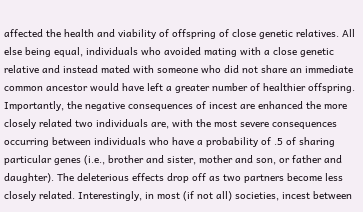affected the health and viability of offspring of close genetic relatives. All else being equal, individuals who avoided mating with a close genetic relative and instead mated with someone who did not share an immediate common ancestor would have left a greater number of healthier offspring. Importantly, the negative consequences of incest are enhanced the more closely related two individuals are, with the most severe consequences occurring between individuals who have a probability of .5 of sharing particular genes (i.e., brother and sister, mother and son, or father and daughter). The deleterious effects drop off as two partners become less closely related. Interestingly, in most (if not all) societies, incest between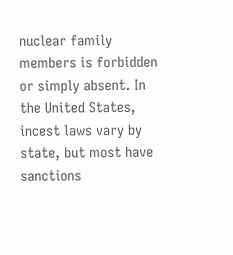nuclear family members is forbidden or simply absent. In the United States, incest laws vary by state, but most have sanctions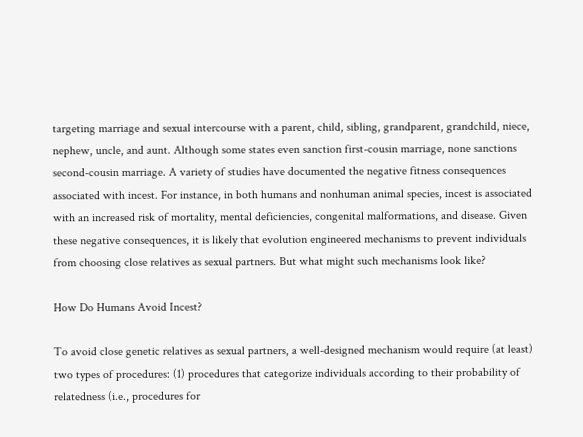targeting marriage and sexual intercourse with a parent, child, sibling, grandparent, grandchild, niece, nephew, uncle, and aunt. Although some states even sanction first-cousin marriage, none sanctions second-cousin marriage. A variety of studies have documented the negative fitness consequences associated with incest. For instance, in both humans and nonhuman animal species, incest is associated with an increased risk of mortality, mental deficiencies, congenital malformations, and disease. Given these negative consequences, it is likely that evolution engineered mechanisms to prevent individuals from choosing close relatives as sexual partners. But what might such mechanisms look like?

How Do Humans Avoid Incest?

To avoid close genetic relatives as sexual partners, a well-designed mechanism would require (at least) two types of procedures: (1) procedures that categorize individuals according to their probability of relatedness (i.e., procedures for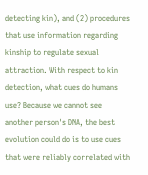detecting kin), and (2) procedures that use information regarding kinship to regulate sexual attraction. With respect to kin detection, what cues do humans use? Because we cannot see another person's DNA, the best evolution could do is to use cues that were reliably correlated with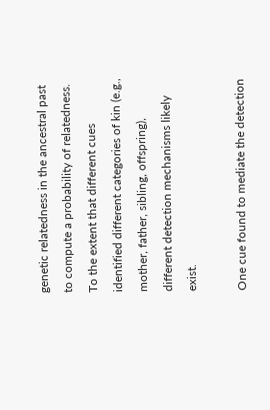genetic relatedness in the ancestral past to compute a probability of relatedness. To the extent that different cues identified different categories of kin (e.g., mother, father, sibling, offspring), different detection mechanisms likely exist.

One cue found to mediate the detection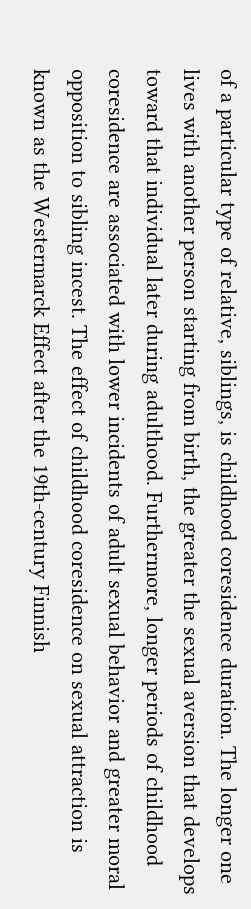of a particular type of relative, siblings, is childhood coresidence duration. The longer one lives with another person starting from birth, the greater the sexual aversion that develops toward that individual later during adulthood. Furthermore, longer periods of childhood coresidence are associated with lower incidents of adult sexual behavior and greater moral opposition to sibling incest. The effect of childhood coresidence on sexual attraction is known as the Westermarck Effect after the 19th-century Finnish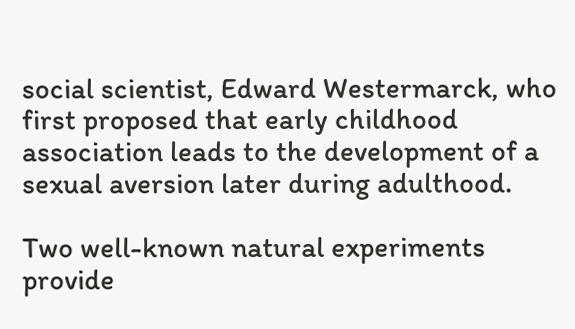social scientist, Edward Westermarck, who first proposed that early childhood association leads to the development of a sexual aversion later during adulthood.

Two well-known natural experiments provide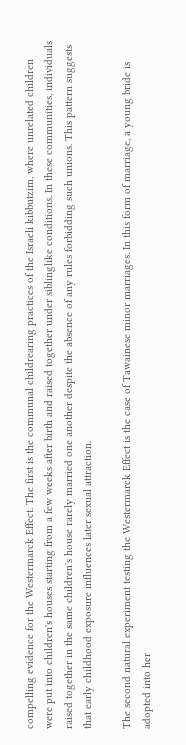compelling evidence for the Westermarck Effect. The first is the communal childrearing practices of the Israeli kibbutzim, where unrelated children were put into children's houses starting from a few weeks after birth and raised together under siblinglike conditions. In these communities, individuals raised together in the same children's house rarely married one another despite the absence of any rules forbidding such unions. This pattern suggests that early childhood exposure influences later sexual attraction.

The second natural experiment testing the Westermarck Effect is the case of Tawainese minor marriages. In this form of marriage, a young bride is adopted into her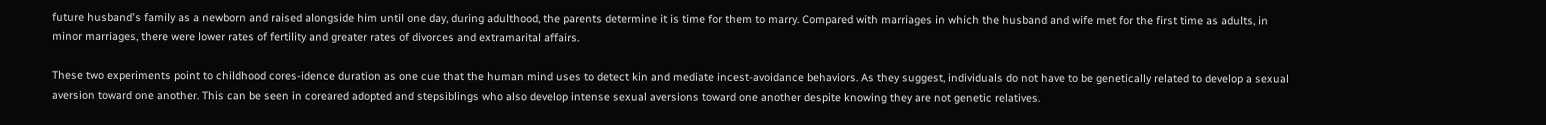future husband's family as a newborn and raised alongside him until one day, during adulthood, the parents determine it is time for them to marry. Compared with marriages in which the husband and wife met for the first time as adults, in minor marriages, there were lower rates of fertility and greater rates of divorces and extramarital affairs.

These two experiments point to childhood cores-idence duration as one cue that the human mind uses to detect kin and mediate incest-avoidance behaviors. As they suggest, individuals do not have to be genetically related to develop a sexual aversion toward one another. This can be seen in coreared adopted and stepsiblings who also develop intense sexual aversions toward one another despite knowing they are not genetic relatives.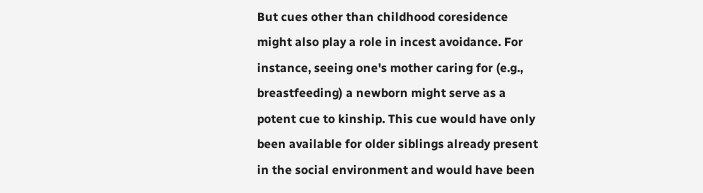But cues other than childhood coresidence might also play a role in incest avoidance. For instance, seeing one's mother caring for (e.g., breastfeeding) a newborn might serve as a potent cue to kinship. This cue would have only been available for older siblings already present in the social environment and would have been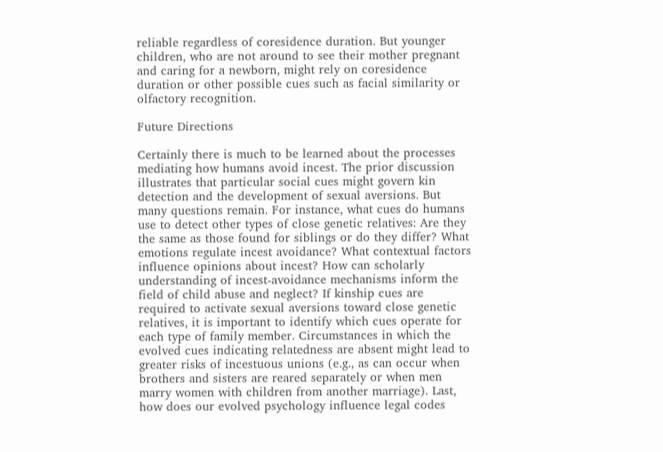reliable regardless of coresidence duration. But younger children, who are not around to see their mother pregnant and caring for a newborn, might rely on coresidence duration or other possible cues such as facial similarity or olfactory recognition.

Future Directions

Certainly there is much to be learned about the processes mediating how humans avoid incest. The prior discussion illustrates that particular social cues might govern kin detection and the development of sexual aversions. But many questions remain. For instance, what cues do humans use to detect other types of close genetic relatives: Are they the same as those found for siblings or do they differ? What emotions regulate incest avoidance? What contextual factors influence opinions about incest? How can scholarly understanding of incest-avoidance mechanisms inform the field of child abuse and neglect? If kinship cues are required to activate sexual aversions toward close genetic relatives, it is important to identify which cues operate for each type of family member. Circumstances in which the evolved cues indicating relatedness are absent might lead to greater risks of incestuous unions (e.g., as can occur when brothers and sisters are reared separately or when men marry women with children from another marriage). Last, how does our evolved psychology influence legal codes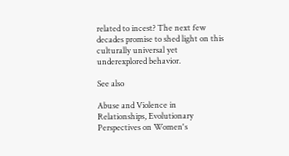related to incest? The next few decades promise to shed light on this culturally universal yet underexplored behavior.

See also

Abuse and Violence in Relationships, Evolutionary Perspectives on Women's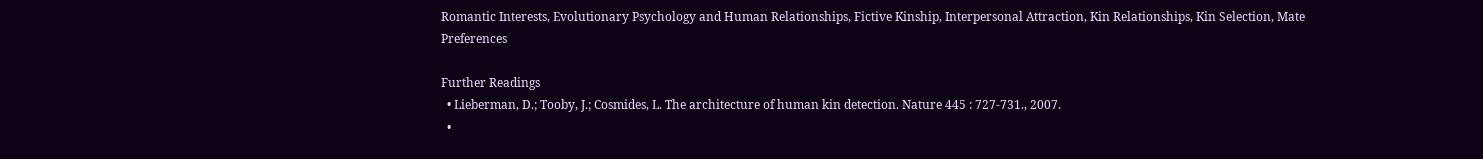Romantic Interests, Evolutionary Psychology and Human Relationships, Fictive Kinship, Interpersonal Attraction, Kin Relationships, Kin Selection, Mate Preferences

Further Readings
  • Lieberman, D.; Tooby, J.; Cosmides, L. The architecture of human kin detection. Nature 445 : 727-731., 2007.
  •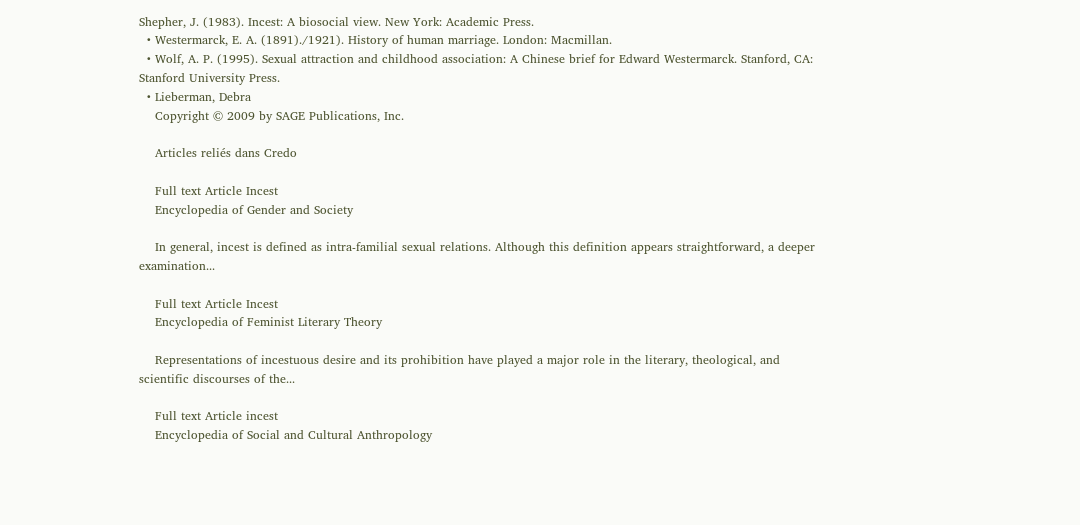Shepher, J. (1983). Incest: A biosocial view. New York: Academic Press.
  • Westermarck, E. A. (1891)./1921). History of human marriage. London: Macmillan.
  • Wolf, A. P. (1995). Sexual attraction and childhood association: A Chinese brief for Edward Westermarck. Stanford, CA: Stanford University Press.
  • Lieberman, Debra
    Copyright © 2009 by SAGE Publications, Inc.

    Articles reliés dans Credo

    Full text Article Incest
    Encyclopedia of Gender and Society

    In general, incest is defined as intra-familial sexual relations. Although this definition appears straightforward, a deeper examination...

    Full text Article Incest
    Encyclopedia of Feminist Literary Theory

    Representations of incestuous desire and its prohibition have played a major role in the literary, theological, and scientific discourses of the...

    Full text Article incest
    Encyclopedia of Social and Cultural Anthropology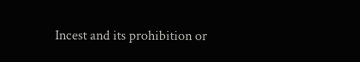Incest and its prohibition or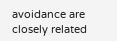avoidance are closely related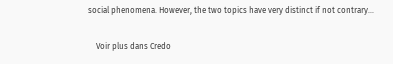social phenomena. However, the two topics have very distinct if not contrary...

    Voir plus dans Credo